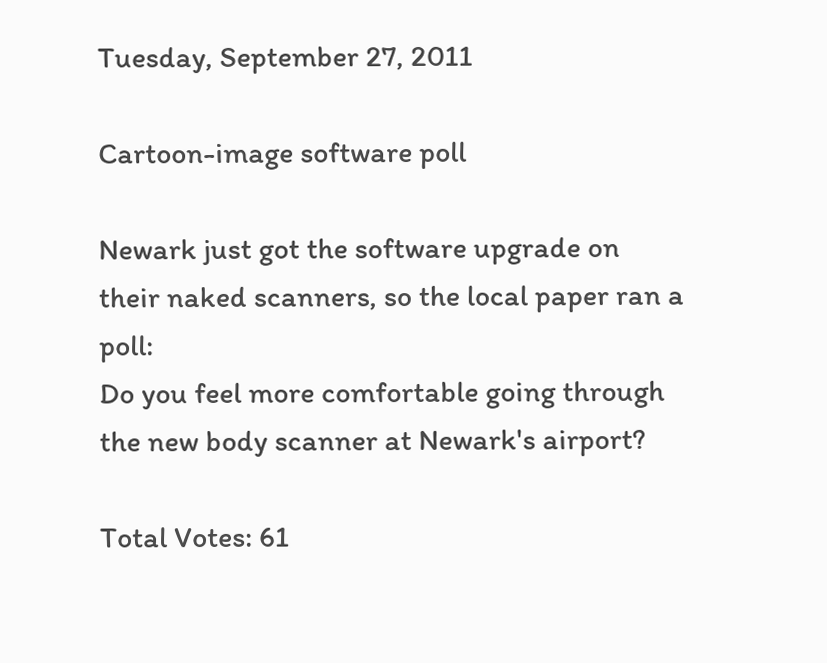Tuesday, September 27, 2011

Cartoon-image software poll

Newark just got the software upgrade on their naked scanners, so the local paper ran a poll:
Do you feel more comfortable going through the new body scanner at Newark's airport?

Total Votes: 61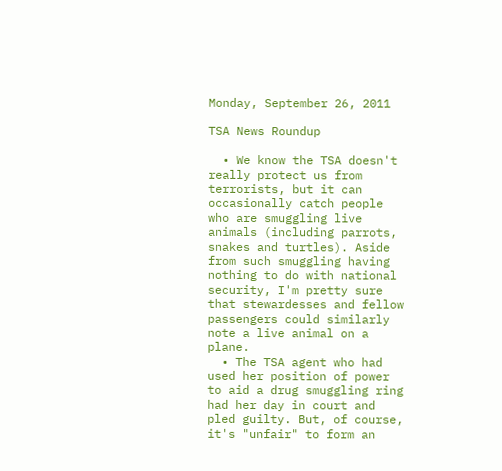Monday, September 26, 2011

TSA News Roundup

  • We know the TSA doesn't really protect us from terrorists, but it can occasionally catch people who are smuggling live animals (including parrots, snakes and turtles). Aside from such smuggling having nothing to do with national security, I'm pretty sure that stewardesses and fellow passengers could similarly note a live animal on a plane.
  • The TSA agent who had used her position of power to aid a drug smuggling ring had her day in court and pled guilty. But, of course, it's "unfair" to form an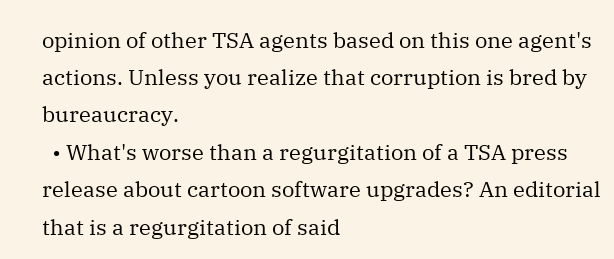opinion of other TSA agents based on this one agent's actions. Unless you realize that corruption is bred by bureaucracy.
  • What's worse than a regurgitation of a TSA press release about cartoon software upgrades? An editorial that is a regurgitation of said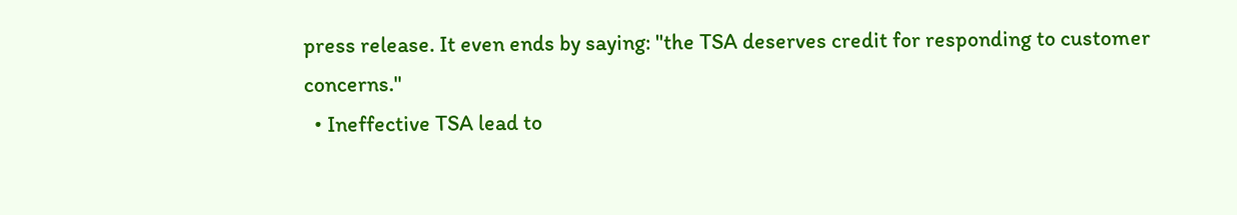press release. It even ends by saying: "the TSA deserves credit for responding to customer concerns."
  • Ineffective TSA lead to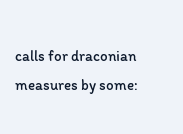calls for draconian measures by some: